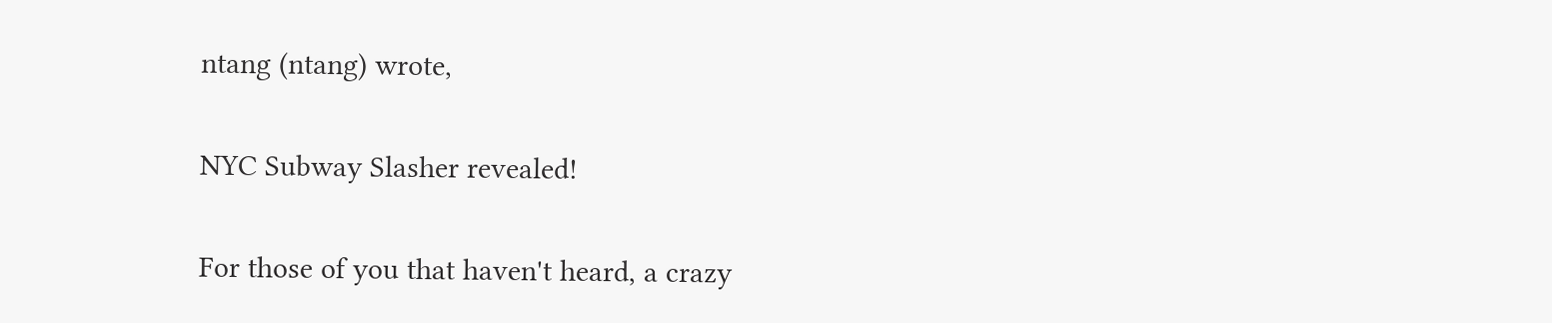ntang (ntang) wrote,

NYC Subway Slasher revealed!

For those of you that haven't heard, a crazy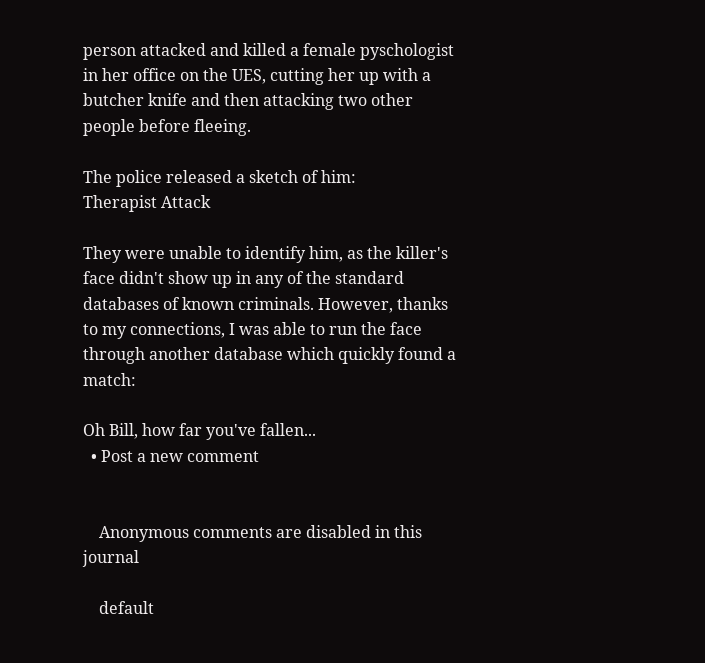person attacked and killed a female pyschologist in her office on the UES, cutting her up with a butcher knife and then attacking two other people before fleeing.

The police released a sketch of him:
Therapist Attack

They were unable to identify him, as the killer's face didn't show up in any of the standard databases of known criminals. However, thanks to my connections, I was able to run the face through another database which quickly found a match:

Oh Bill, how far you've fallen...
  • Post a new comment


    Anonymous comments are disabled in this journal

    default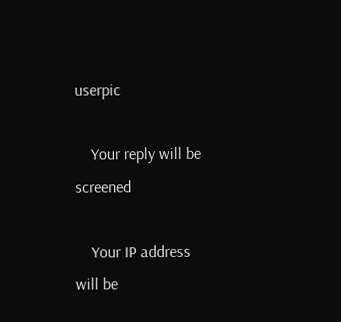userpic

    Your reply will be screened

    Your IP address will be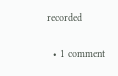recorded

  • 1 comment